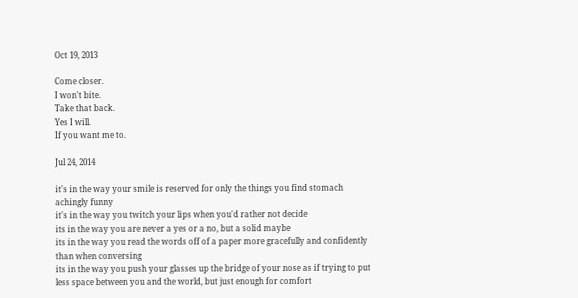Oct 19, 2013

Come closer.
I won't bite.
Take that back.
Yes I will.
If you want me to.

Jul 24, 2014

it's in the way your smile is reserved for only the things you find stomach achingly funny
it's in the way you twitch your lips when you'd rather not decide
its in the way you are never a yes or a no, but a solid maybe
its in the way you read the words off of a paper more gracefully and confidently than when conversing
its in the way you push your glasses up the bridge of your nose as if trying to put less space between you and the world, but just enough for comfort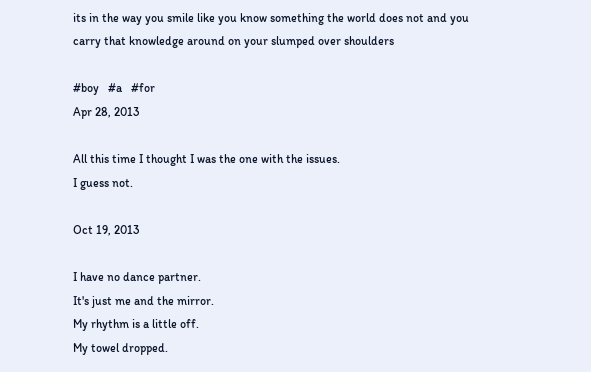its in the way you smile like you know something the world does not and you carry that knowledge around on your slumped over shoulders

#boy   #a   #for
Apr 28, 2013

All this time I thought I was the one with the issues.
I guess not.

Oct 19, 2013

I have no dance partner.
It's just me and the mirror.
My rhythm is a little off.
My towel dropped.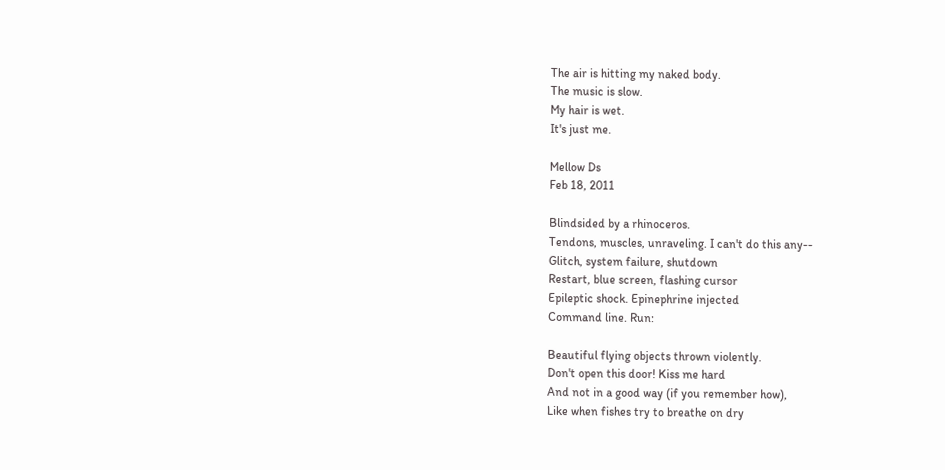The air is hitting my naked body.
The music is slow.
My hair is wet.
It's just me.

Mellow Ds
Feb 18, 2011

Blindsided by a rhinoceros.
Tendons, muscles, unraveling. I can't do this any--
Glitch, system failure, shutdown
Restart, blue screen, flashing cursor
Epileptic shock. Epinephrine injected
Command line. Run:

Beautiful flying objects thrown violently.
Don't open this door! Kiss me hard
And not in a good way (if you remember how),
Like when fishes try to breathe on dry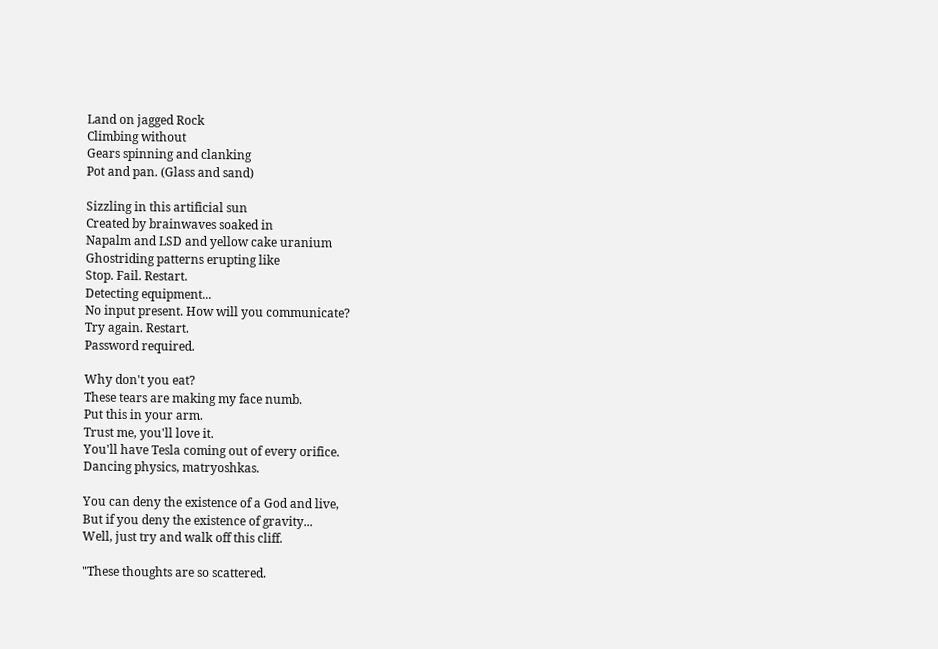Land on jagged Rock
Climbing without
Gears spinning and clanking
Pot and pan. (Glass and sand)

Sizzling in this artificial sun
Created by brainwaves soaked in
Napalm and LSD and yellow cake uranium
Ghostriding patterns erupting like
Stop. Fail. Restart.
Detecting equipment...
No input present. How will you communicate?
Try again. Restart.
Password required.

Why don't you eat?
These tears are making my face numb.
Put this in your arm.
Trust me, you'll love it.
You'll have Tesla coming out of every orifice.
Dancing physics, matryoshkas.

You can deny the existence of a God and live,
But if you deny the existence of gravity...
Well, just try and walk off this cliff.

"These thoughts are so scattered.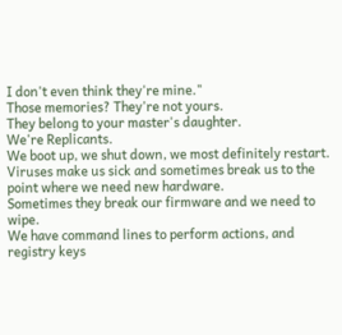I don't even think they're mine."
Those memories? They're not yours.
They belong to your master's daughter.
We're Replicants.
We boot up, we shut down, we most definitely restart.
Viruses make us sick and sometimes break us to the point where we need new hardware.
Sometimes they break our firmware and we need to wipe.
We have command lines to perform actions, and registry keys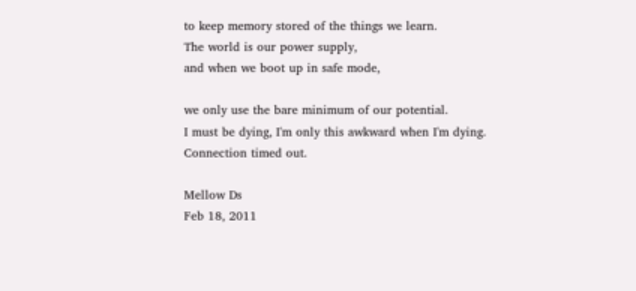to keep memory stored of the things we learn.
The world is our power supply,
and when we boot up in safe mode,

we only use the bare minimum of our potential.
I must be dying, I'm only this awkward when I'm dying.
Connection timed out.

Mellow Ds
Feb 18, 2011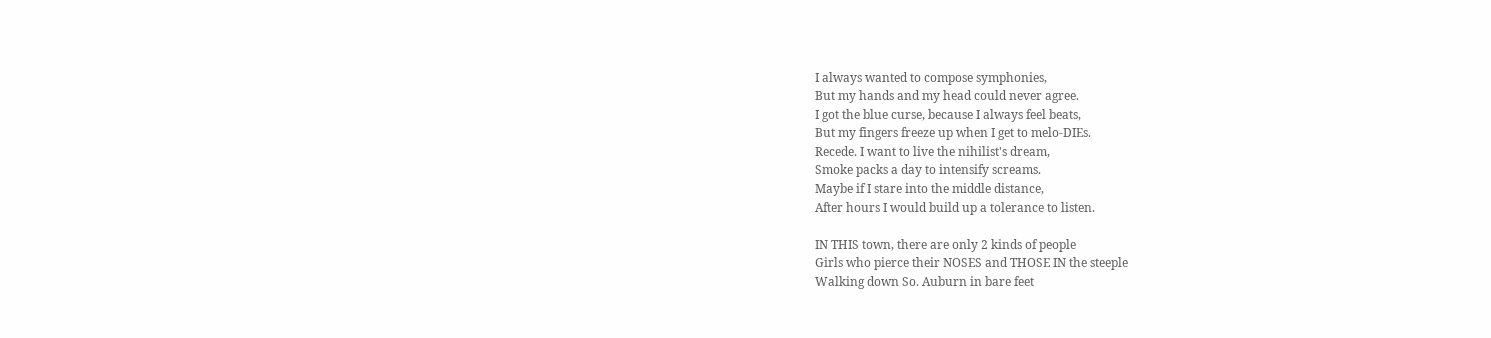I always wanted to compose symphonies,
But my hands and my head could never agree.
I got the blue curse, because I always feel beats,
But my fingers freeze up when I get to melo-DIEs.
Recede. I want to live the nihilist's dream,
Smoke packs a day to intensify screams.
Maybe if I stare into the middle distance,
After hours I would build up a tolerance to listen.

IN THIS town, there are only 2 kinds of people
Girls who pierce their NOSES and THOSE IN the steeple
Walking down So. Auburn in bare feet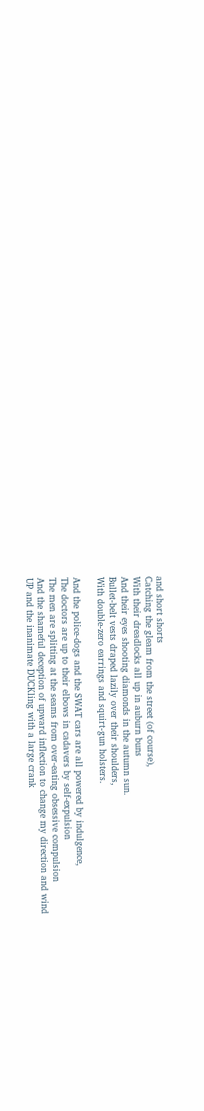and short shorts
Catching the gleam from the street (of course),
With their dreadlocks all up in auburn buns
And their eyes shooting diamonds in the autumn sun.
Bullet-belt vests draped lazily over their shoulders,
With double-zero earrings and squirt-gun holsters.

And the police-dogs and the SWAT cars are all powered by indulgence,
The doctors are up to their elbows in cadavers by self-expulsion
The men are splitting at the seams from over-eating obsessive compulsion
And the shameful deception of upward inflection to change my direction and wind
UP and the inanimate DUCKling with a large crank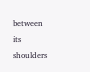between its shoulders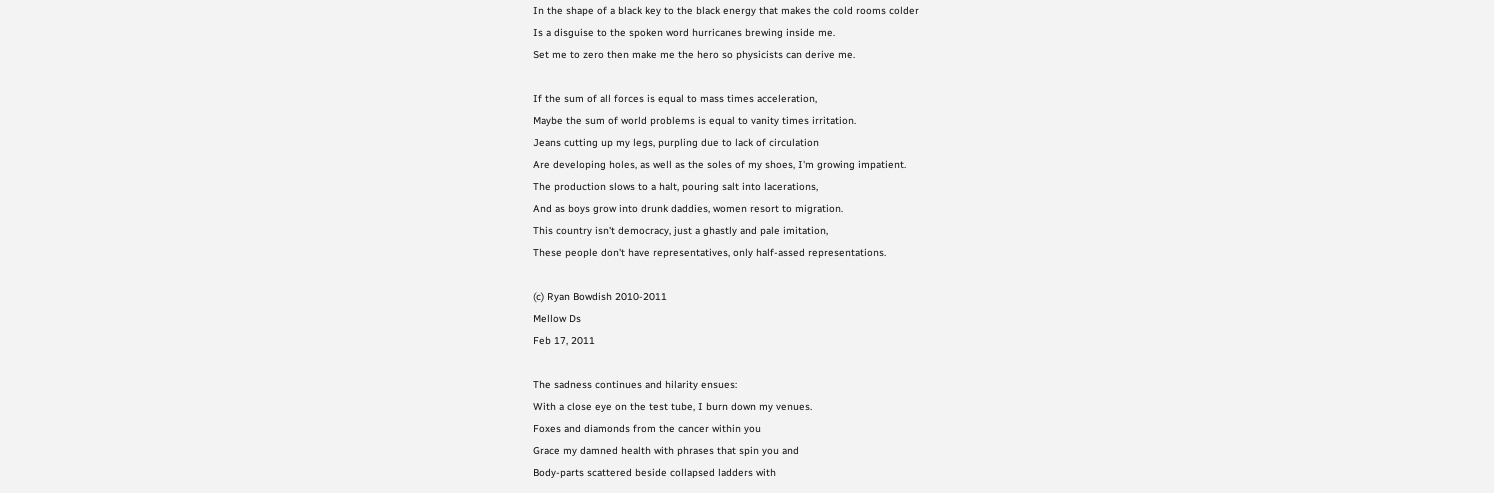In the shape of a black key to the black energy that makes the cold rooms colder
Is a disguise to the spoken word hurricanes brewing inside me.
Set me to zero then make me the hero so physicists can derive me.

If the sum of all forces is equal to mass times acceleration,
Maybe the sum of world problems is equal to vanity times irritation.
Jeans cutting up my legs, purpling due to lack of circulation
Are developing holes, as well as the soles of my shoes, I'm growing impatient.
The production slows to a halt, pouring salt into lacerations,
And as boys grow into drunk daddies, women resort to migration.
This country isn't democracy, just a ghastly and pale imitation,
These people don't have representatives, only half-assed representations.

(c) Ryan Bowdish 2010-2011
Mellow Ds
Feb 17, 2011

The sadness continues and hilarity ensues:
With a close eye on the test tube, I burn down my venues.
Foxes and diamonds from the cancer within you
Grace my damned health with phrases that spin you and
Body-parts scattered beside collapsed ladders with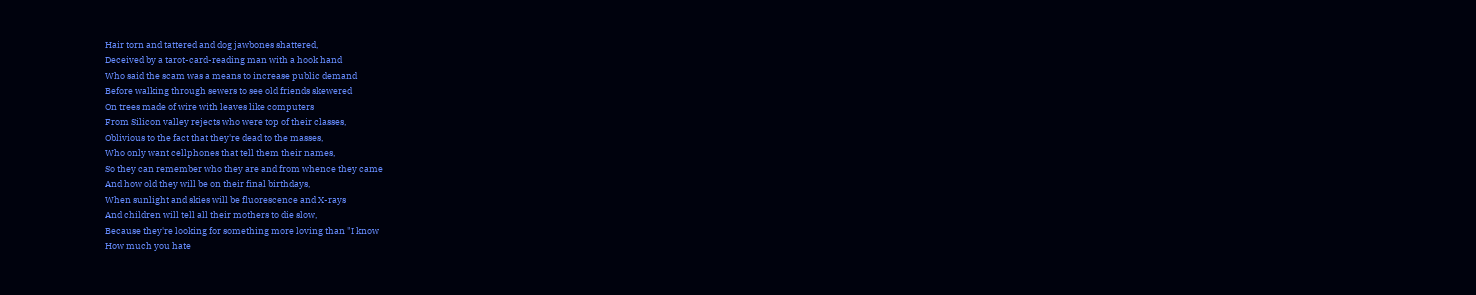Hair torn and tattered and dog jawbones shattered,
Deceived by a tarot-card-reading man with a hook hand
Who said the scam was a means to increase public demand
Before walking through sewers to see old friends skewered
On trees made of wire with leaves like computers
From Silicon valley rejects who were top of their classes,
Oblivious to the fact that they're dead to the masses,
Who only want cellphones that tell them their names,
So they can remember who they are and from whence they came
And how old they will be on their final birthdays,
When sunlight and skies will be fluorescence and X-rays
And children will tell all their mothers to die slow,
Because they're looking for something more loving than "I know
How much you hate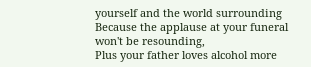yourself and the world surrounding
Because the applause at your funeral won't be resounding,
Plus your father loves alcohol more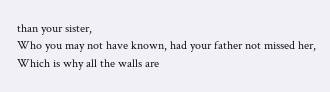than your sister,
Who you may not have known, had your father not missed her,
Which is why all the walls are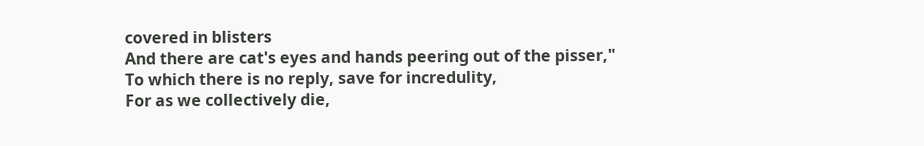covered in blisters
And there are cat's eyes and hands peering out of the pisser,"
To which there is no reply, save for incredulity,
For as we collectively die,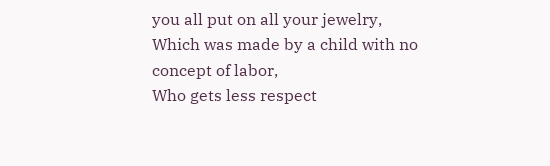you all put on all your jewelry,
Which was made by a child with no concept of labor,
Who gets less respect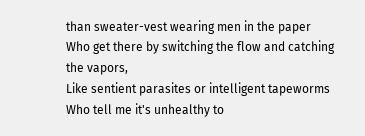than sweater-vest wearing men in the paper
Who get there by switching the flow and catching the vapors,
Like sentient parasites or intelligent tapeworms
Who tell me it's unhealthy to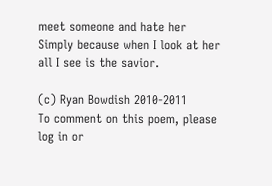meet someone and hate her
Simply because when I look at her all I see is the savior.

(c) Ryan Bowdish 2010-2011
To comment on this poem, please log in or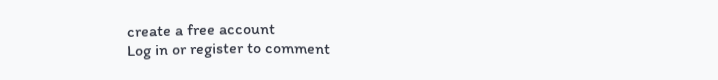create a free account
Log in or register to comment